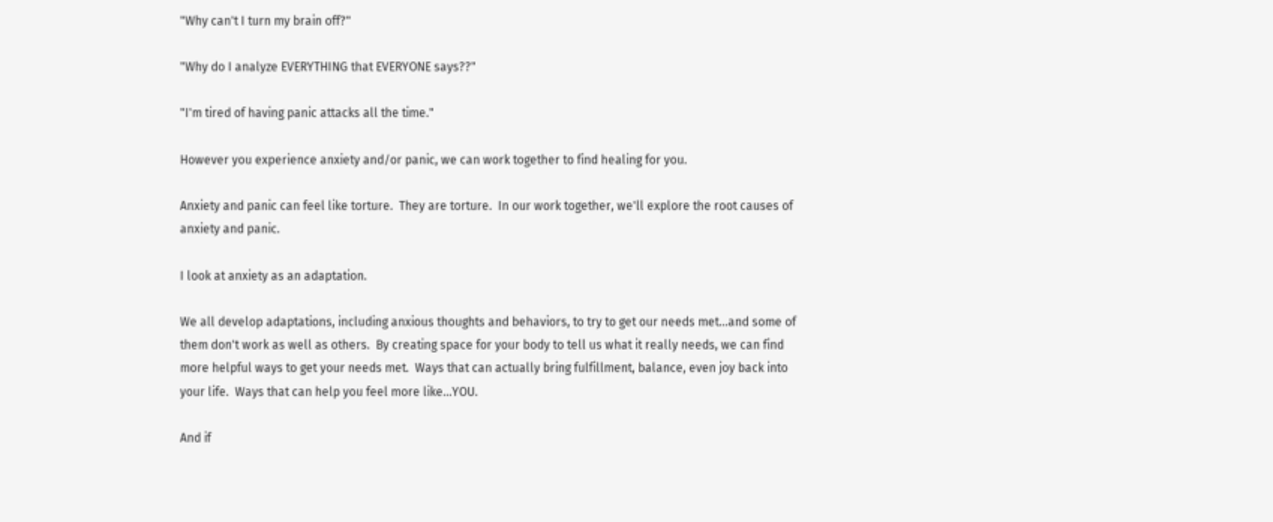"Why can't I turn my brain off?"

"Why do I analyze EVERYTHING that EVERYONE says??"

"I'm tired of having panic attacks all the time."

However you experience anxiety and/or panic, we can work together to find healing for you.

Anxiety and panic can feel like torture.  They are torture.  In our work together, we'll explore the root causes of anxiety and panic.

I look at anxiety as an adaptation.

We all develop adaptations, including anxious thoughts and behaviors, to try to get our needs met...and some of them don't work as well as others.  By creating space for your body to tell us what it really needs, we can find more helpful ways to get your needs met.  Ways that can actually bring fulfillment, balance, even joy back into your life.  Ways that can help you feel more like...YOU.

And if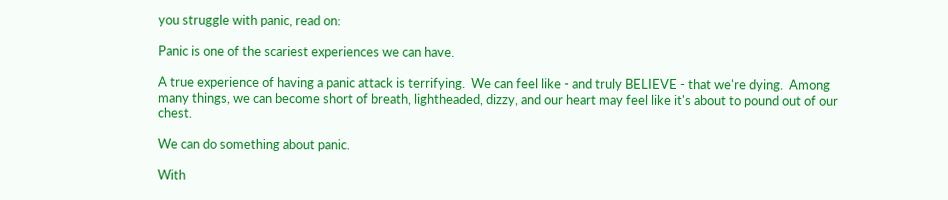you struggle with panic, read on:

Panic is one of the scariest experiences we can have.

A true experience of having a panic attack is terrifying.  We can feel like - and truly BELIEVE - that we're dying.  Among many things, we can become short of breath, lightheaded, dizzy, and our heart may feel like it's about to pound out of our chest.

We can do something about panic.

With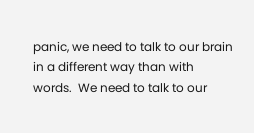panic, we need to talk to our brain in a different way than with words.  We need to talk to our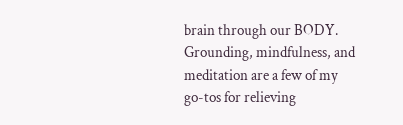brain through our BODY.  Grounding, mindfulness, and meditation are a few of my go-tos for relieving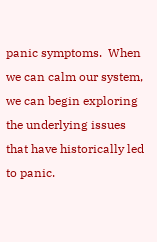panic symptoms.  When we can calm our system, we can begin exploring the underlying issues that have historically led to panic.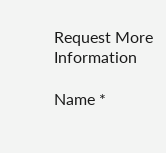Request More Information

Name *